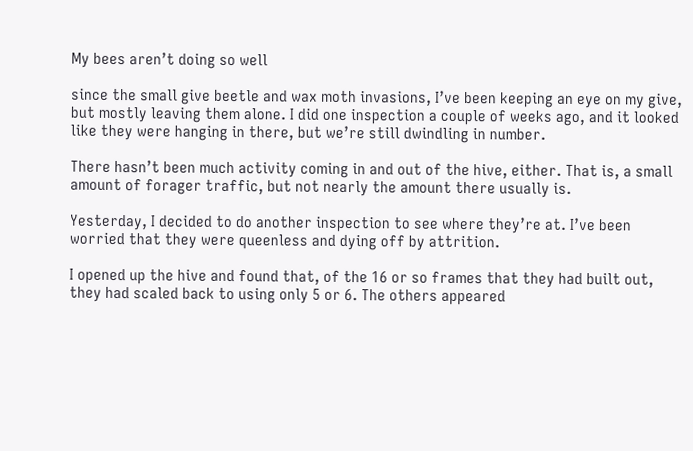My bees aren’t doing so well

since the small give beetle and wax moth invasions, I’ve been keeping an eye on my give, but mostly leaving them alone. I did one inspection a couple of weeks ago, and it looked like they were hanging in there, but we’re still dwindling in number.

There hasn’t been much activity coming in and out of the hive, either. That is, a small amount of forager traffic, but not nearly the amount there usually is.

Yesterday, I decided to do another inspection to see where they’re at. I’ve been worried that they were queenless and dying off by attrition.

I opened up the hive and found that, of the 16 or so frames that they had built out, they had scaled back to using only 5 or 6. The others appeared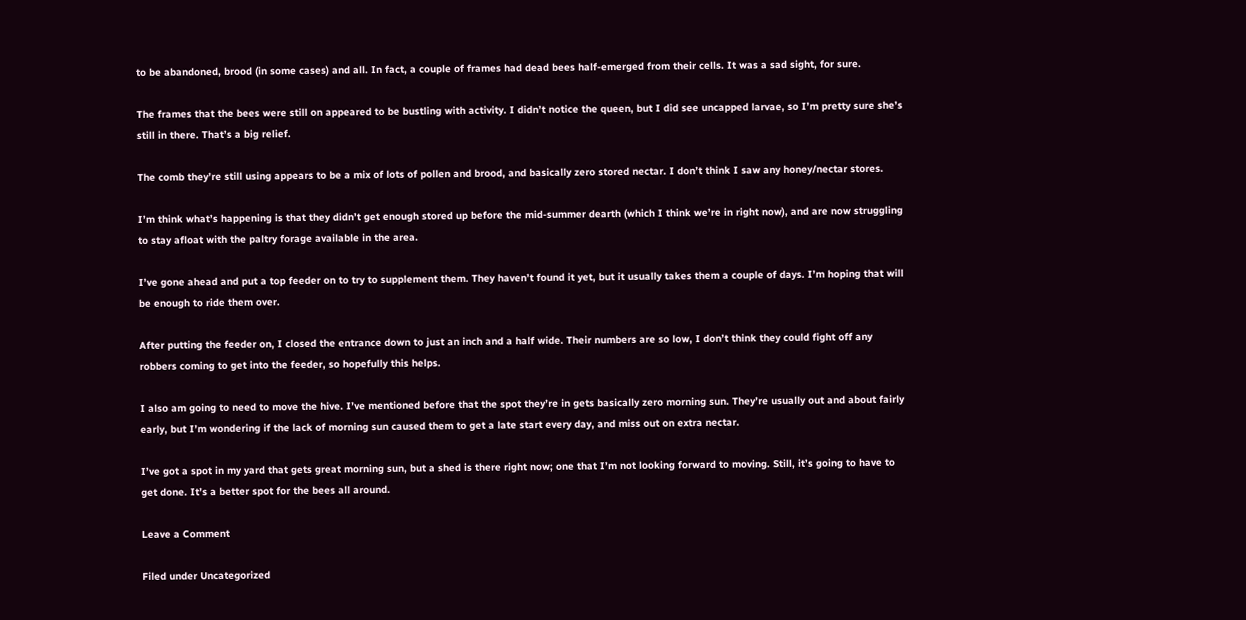to be abandoned, brood (in some cases) and all. In fact, a couple of frames had dead bees half-emerged from their cells. It was a sad sight, for sure.

The frames that the bees were still on appeared to be bustling with activity. I didn’t notice the queen, but I did see uncapped larvae, so I’m pretty sure she’s still in there. That’s a big relief.

The comb they’re still using appears to be a mix of lots of pollen and brood, and basically zero stored nectar. I don’t think I saw any honey/nectar stores.

I’m think what’s happening is that they didn’t get enough stored up before the mid-summer dearth (which I think we’re in right now), and are now struggling to stay afloat with the paltry forage available in the area.

I’ve gone ahead and put a top feeder on to try to supplement them. They haven’t found it yet, but it usually takes them a couple of days. I’m hoping that will be enough to ride them over.

After putting the feeder on, I closed the entrance down to just an inch and a half wide. Their numbers are so low, I don’t think they could fight off any robbers coming to get into the feeder, so hopefully this helps.

I also am going to need to move the hive. I’ve mentioned before that the spot they’re in gets basically zero morning sun. They’re usually out and about fairly early, but I’m wondering if the lack of morning sun caused them to get a late start every day, and miss out on extra nectar.

I’ve got a spot in my yard that gets great morning sun, but a shed is there right now; one that I’m not looking forward to moving. Still, it’s going to have to get done. It’s a better spot for the bees all around.

Leave a Comment

Filed under Uncategorized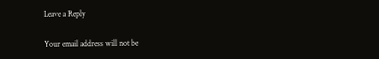Leave a Reply

Your email address will not be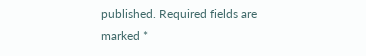published. Required fields are marked *